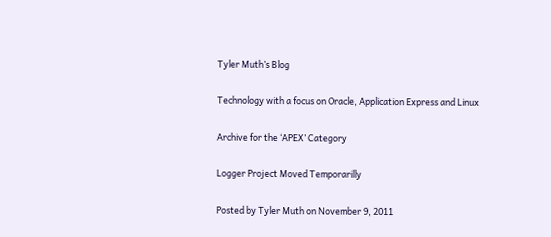Tyler Muth’s Blog

Technology with a focus on Oracle, Application Express and Linux

Archive for the ‘APEX’ Category

Logger Project Moved Temporarilly

Posted by Tyler Muth on November 9, 2011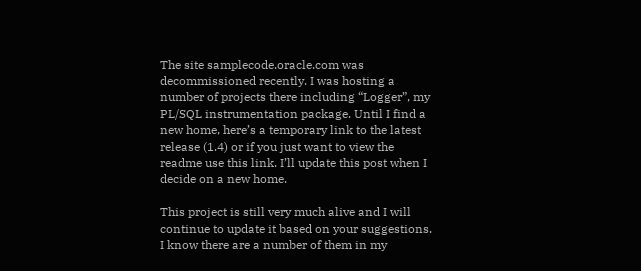The site samplecode.oracle.com was decommissioned recently. I was hosting a number of projects there including “Logger”, my PL/SQL instrumentation package. Until I find a new home, here’s a temporary link to the latest release (1.4) or if you just want to view the readme use this link. I’ll update this post when I decide on a new home.

This project is still very much alive and I will continue to update it based on your suggestions. I know there are a number of them in my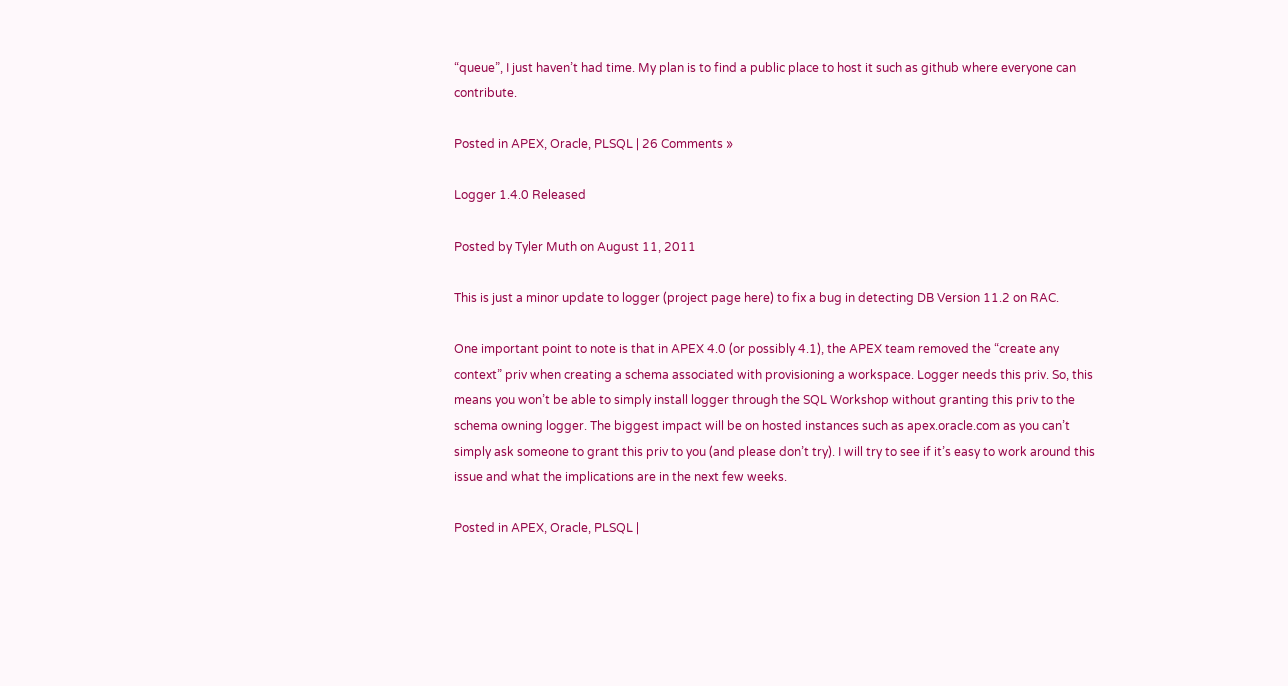“queue”, I just haven’t had time. My plan is to find a public place to host it such as github where everyone can contribute.

Posted in APEX, Oracle, PLSQL | 26 Comments »

Logger 1.4.0 Released

Posted by Tyler Muth on August 11, 2011

This is just a minor update to logger (project page here) to fix a bug in detecting DB Version 11.2 on RAC.

One important point to note is that in APEX 4.0 (or possibly 4.1), the APEX team removed the “create any context” priv when creating a schema associated with provisioning a workspace. Logger needs this priv. So, this means you won’t be able to simply install logger through the SQL Workshop without granting this priv to the schema owning logger. The biggest impact will be on hosted instances such as apex.oracle.com as you can’t simply ask someone to grant this priv to you (and please don’t try). I will try to see if it’s easy to work around this issue and what the implications are in the next few weeks.

Posted in APEX, Oracle, PLSQL |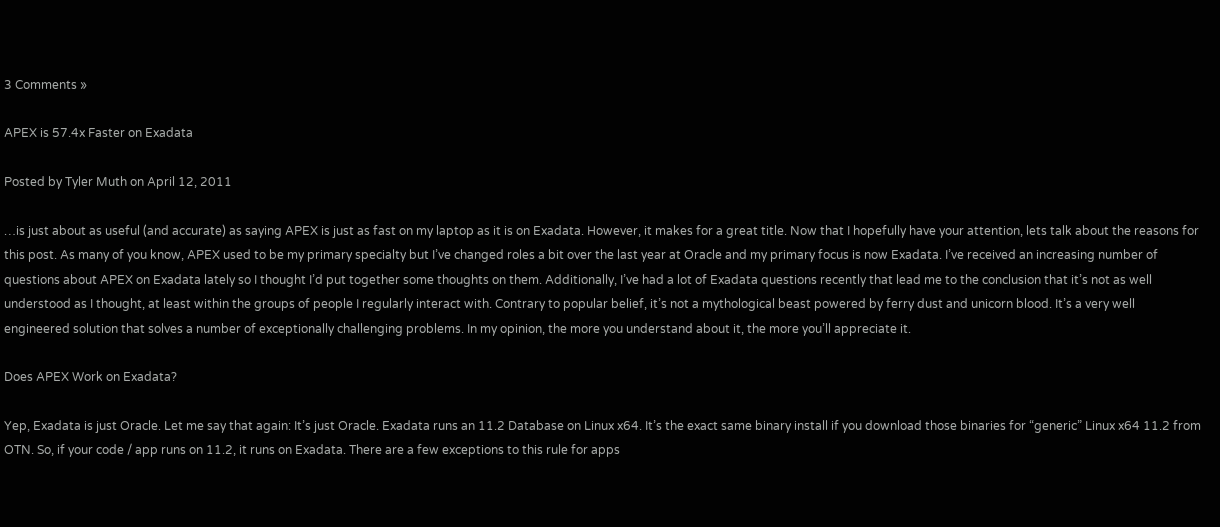3 Comments »

APEX is 57.4x Faster on Exadata

Posted by Tyler Muth on April 12, 2011

…is just about as useful (and accurate) as saying APEX is just as fast on my laptop as it is on Exadata. However, it makes for a great title. Now that I hopefully have your attention, lets talk about the reasons for this post. As many of you know, APEX used to be my primary specialty but I’ve changed roles a bit over the last year at Oracle and my primary focus is now Exadata. I’ve received an increasing number of questions about APEX on Exadata lately so I thought I’d put together some thoughts on them. Additionally, I’ve had a lot of Exadata questions recently that lead me to the conclusion that it’s not as well understood as I thought, at least within the groups of people I regularly interact with. Contrary to popular belief, it’s not a mythological beast powered by ferry dust and unicorn blood. It’s a very well engineered solution that solves a number of exceptionally challenging problems. In my opinion, the more you understand about it, the more you’ll appreciate it.

Does APEX Work on Exadata?

Yep, Exadata is just Oracle. Let me say that again: It’s just Oracle. Exadata runs an 11.2 Database on Linux x64. It’s the exact same binary install if you download those binaries for “generic” Linux x64 11.2 from OTN. So, if your code / app runs on 11.2, it runs on Exadata. There are a few exceptions to this rule for apps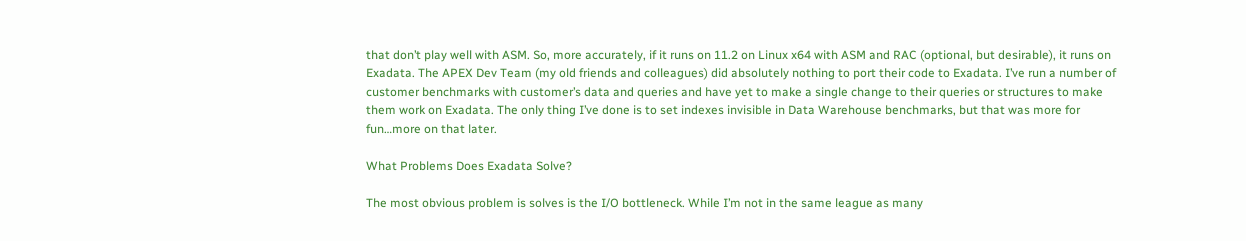that don’t play well with ASM. So, more accurately, if it runs on 11.2 on Linux x64 with ASM and RAC (optional, but desirable), it runs on Exadata. The APEX Dev Team (my old friends and colleagues) did absolutely nothing to port their code to Exadata. I’ve run a number of customer benchmarks with customer’s data and queries and have yet to make a single change to their queries or structures to make them work on Exadata. The only thing I’ve done is to set indexes invisible in Data Warehouse benchmarks, but that was more for fun…more on that later.

What Problems Does Exadata Solve?

The most obvious problem is solves is the I/O bottleneck. While I’m not in the same league as many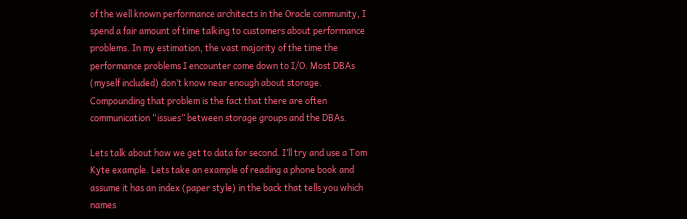of the well known performance architects in the Oracle community, I spend a fair amount of time talking to customers about performance problems. In my estimation, the vast majority of the time the performance problems I encounter come down to I/O. Most DBAs (myself included) don’t know near enough about storage. Compounding that problem is the fact that there are often communication “issues” between storage groups and the DBAs.

Lets talk about how we get to data for second. I’ll try and use a Tom Kyte example. Lets take an example of reading a phone book and assume it has an index (paper style) in the back that tells you which names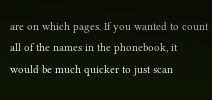are on which pages. If you wanted to count all of the names in the phonebook, it would be much quicker to just scan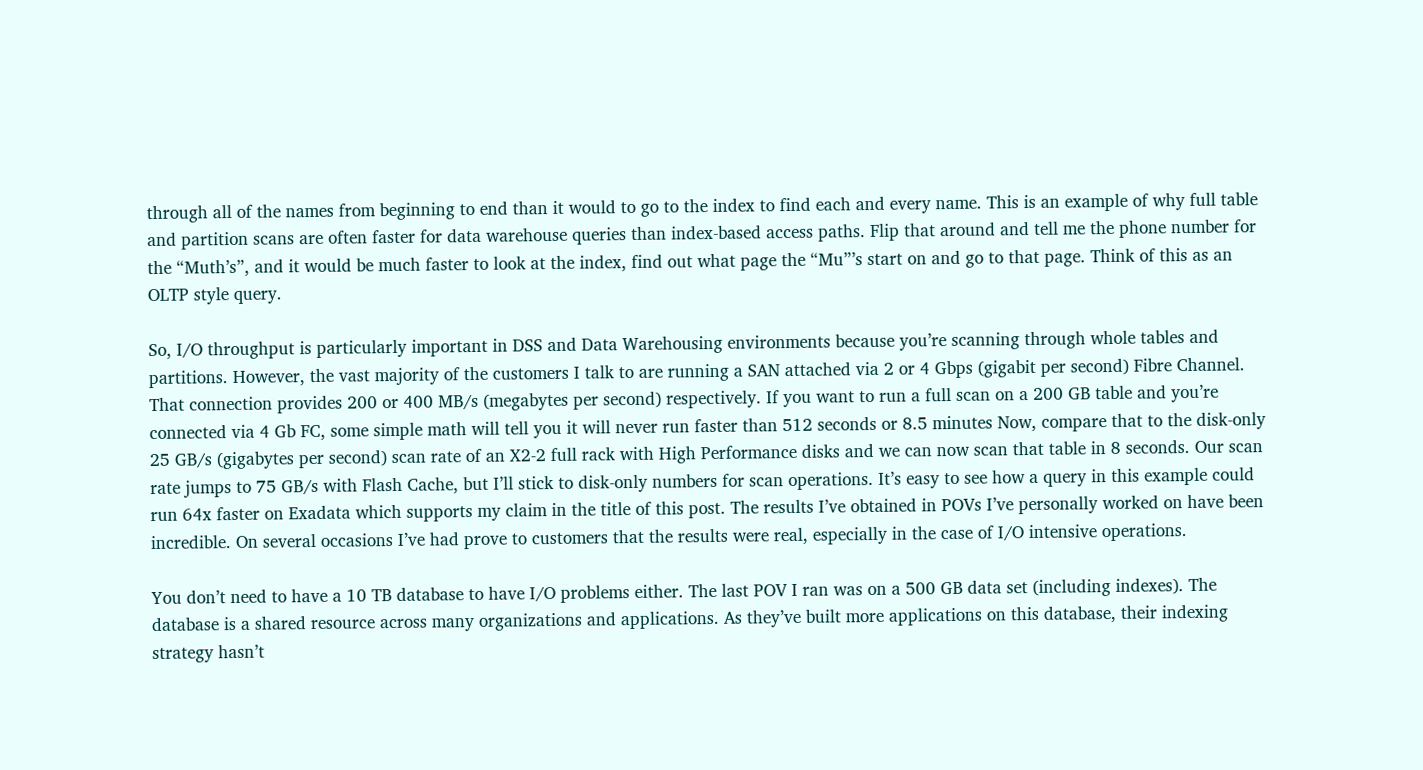through all of the names from beginning to end than it would to go to the index to find each and every name. This is an example of why full table and partition scans are often faster for data warehouse queries than index-based access paths. Flip that around and tell me the phone number for the “Muth’s”, and it would be much faster to look at the index, find out what page the “Mu”’s start on and go to that page. Think of this as an OLTP style query.

So, I/O throughput is particularly important in DSS and Data Warehousing environments because you’re scanning through whole tables and partitions. However, the vast majority of the customers I talk to are running a SAN attached via 2 or 4 Gbps (gigabit per second) Fibre Channel. That connection provides 200 or 400 MB/s (megabytes per second) respectively. If you want to run a full scan on a 200 GB table and you’re connected via 4 Gb FC, some simple math will tell you it will never run faster than 512 seconds or 8.5 minutes Now, compare that to the disk-only 25 GB/s (gigabytes per second) scan rate of an X2-2 full rack with High Performance disks and we can now scan that table in 8 seconds. Our scan rate jumps to 75 GB/s with Flash Cache, but I’ll stick to disk-only numbers for scan operations. It’s easy to see how a query in this example could run 64x faster on Exadata which supports my claim in the title of this post. The results I’ve obtained in POVs I’ve personally worked on have been incredible. On several occasions I’ve had prove to customers that the results were real, especially in the case of I/O intensive operations.

You don’t need to have a 10 TB database to have I/O problems either. The last POV I ran was on a 500 GB data set (including indexes). The database is a shared resource across many organizations and applications. As they’ve built more applications on this database, their indexing strategy hasn’t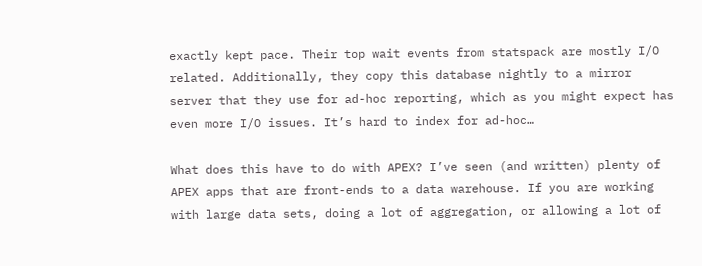exactly kept pace. Their top wait events from statspack are mostly I/O related. Additionally, they copy this database nightly to a mirror server that they use for ad-hoc reporting, which as you might expect has even more I/O issues. It’s hard to index for ad-hoc…

What does this have to do with APEX? I’ve seen (and written) plenty of APEX apps that are front-ends to a data warehouse. If you are working with large data sets, doing a lot of aggregation, or allowing a lot of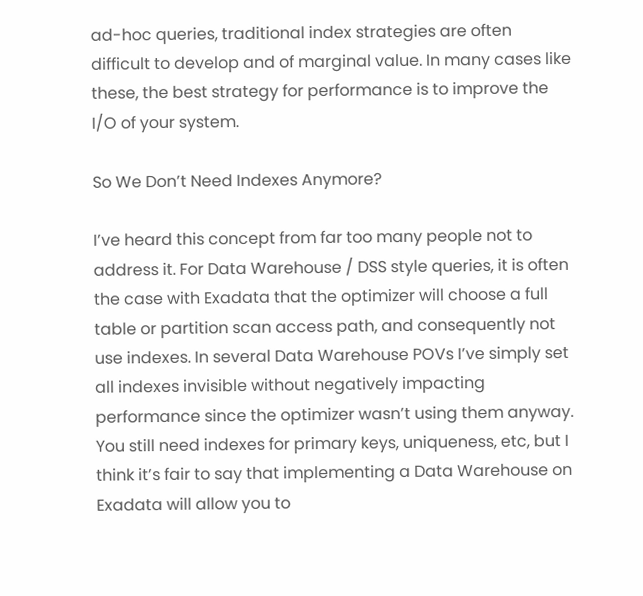ad-hoc queries, traditional index strategies are often difficult to develop and of marginal value. In many cases like these, the best strategy for performance is to improve the I/O of your system.

So We Don’t Need Indexes Anymore?

I’ve heard this concept from far too many people not to address it. For Data Warehouse / DSS style queries, it is often the case with Exadata that the optimizer will choose a full table or partition scan access path, and consequently not use indexes. In several Data Warehouse POVs I’ve simply set all indexes invisible without negatively impacting performance since the optimizer wasn’t using them anyway. You still need indexes for primary keys, uniqueness, etc, but I think it’s fair to say that implementing a Data Warehouse on Exadata will allow you to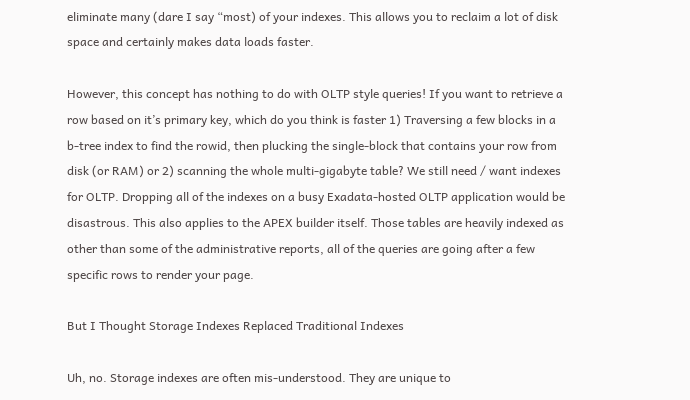eliminate many (dare I say “most) of your indexes. This allows you to reclaim a lot of disk space and certainly makes data loads faster.

However, this concept has nothing to do with OLTP style queries! If you want to retrieve a row based on it’s primary key, which do you think is faster 1) Traversing a few blocks in a b-tree index to find the rowid, then plucking the single-block that contains your row from disk (or RAM) or 2) scanning the whole multi-gigabyte table? We still need / want indexes for OLTP. Dropping all of the indexes on a busy Exadata-hosted OLTP application would be disastrous. This also applies to the APEX builder itself. Those tables are heavily indexed as other than some of the administrative reports, all of the queries are going after a few specific rows to render your page.

But I Thought Storage Indexes Replaced Traditional Indexes

Uh, no. Storage indexes are often mis-understood. They are unique to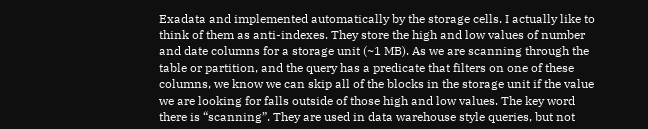Exadata and implemented automatically by the storage cells. I actually like to think of them as anti-indexes. They store the high and low values of number and date columns for a storage unit (~1 MB). As we are scanning through the table or partition, and the query has a predicate that filters on one of these columns, we know we can skip all of the blocks in the storage unit if the value we are looking for falls outside of those high and low values. The key word there is “scanning”. They are used in data warehouse style queries, but not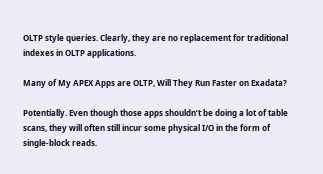OLTP style queries. Clearly, they are no replacement for traditional indexes in OLTP applications.

Many of My APEX Apps are OLTP, Will They Run Faster on Exadata?

Potentially. Even though those apps shouldn’t be doing a lot of table scans, they will often still incur some physical I/O in the form of single-block reads.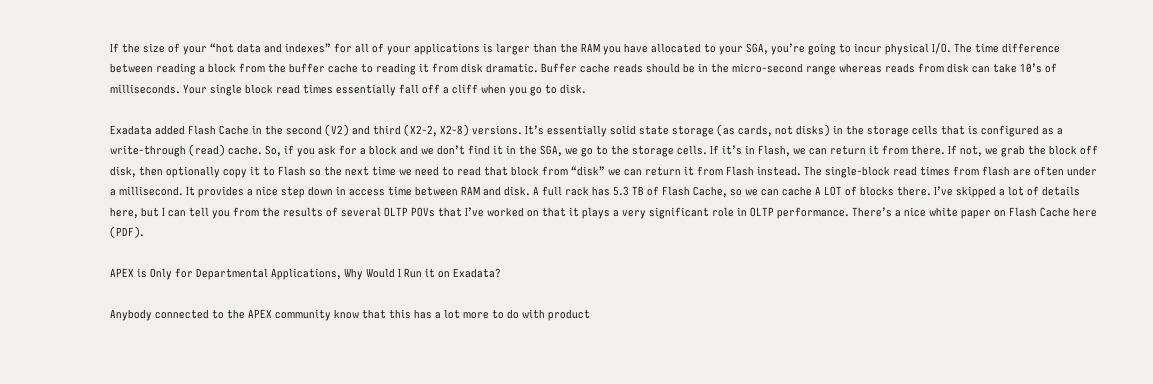If the size of your “hot data and indexes” for all of your applications is larger than the RAM you have allocated to your SGA, you’re going to incur physical I/O. The time difference between reading a block from the buffer cache to reading it from disk dramatic. Buffer cache reads should be in the micro-second range whereas reads from disk can take 10’s of milliseconds. Your single block read times essentially fall off a cliff when you go to disk.

Exadata added Flash Cache in the second (V2) and third (X2-2, X2-8) versions. It’s essentially solid state storage (as cards, not disks) in the storage cells that is configured as a write-through (read) cache. So, if you ask for a block and we don’t find it in the SGA, we go to the storage cells. If it’s in Flash, we can return it from there. If not, we grab the block off disk, then optionally copy it to Flash so the next time we need to read that block from “disk” we can return it from Flash instead. The single-block read times from flash are often under a millisecond. It provides a nice step down in access time between RAM and disk. A full rack has 5.3 TB of Flash Cache, so we can cache A LOT of blocks there. I’ve skipped a lot of details here, but I can tell you from the results of several OLTP POVs that I’ve worked on that it plays a very significant role in OLTP performance. There’s a nice white paper on Flash Cache here (PDF).

APEX is Only for Departmental Applications, Why Would I Run it on Exadata?

Anybody connected to the APEX community know that this has a lot more to do with product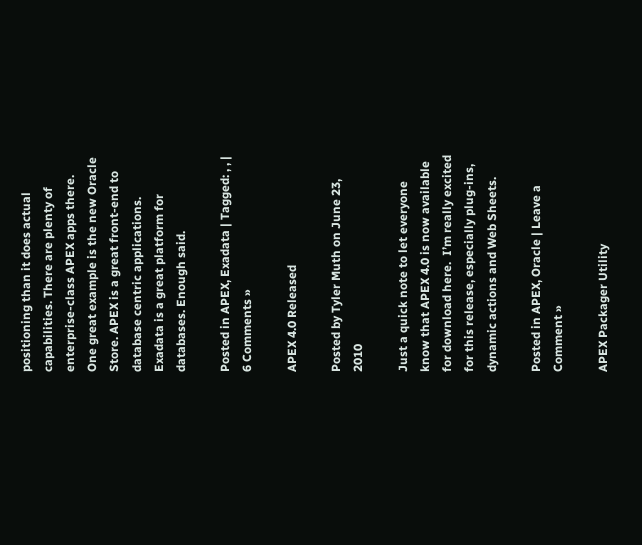positioning than it does actual capabilities. There are plenty of enterprise-class APEX apps there. One great example is the new Oracle Store. APEX is a great front-end to database centric applications. Exadata is a great platform for databases. Enough said.

Posted in APEX, Exadata | Tagged: , , | 6 Comments »

APEX 4.0 Released

Posted by Tyler Muth on June 23, 2010

Just a quick note to let everyone know that APEX 4.0 is now available for download here.  I’m really excited for this release, especially plug-ins, dynamic actions and Web Sheets.

Posted in APEX, Oracle | Leave a Comment »

APEX Packager Utility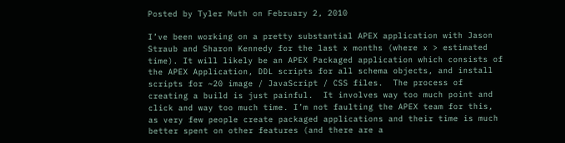Posted by Tyler Muth on February 2, 2010

I’ve been working on a pretty substantial APEX application with Jason Straub and Sharon Kennedy for the last x months (where x > estimated time). It will likely be an APEX Packaged application which consists of the APEX Application, DDL scripts for all schema objects, and install scripts for ~20 image / JavaScript / CSS files.  The process of creating a build is just painful.  It involves way too much point and click and way too much time. I’m not faulting the APEX team for this, as very few people create packaged applications and their time is much better spent on other features (and there are a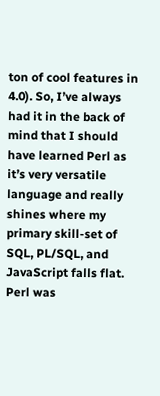ton of cool features in 4.0). So, I’ve always had it in the back of mind that I should have learned Perl as it’s very versatile language and really shines where my primary skill-set of SQL, PL/SQL, and JavaScript falls flat.  Perl was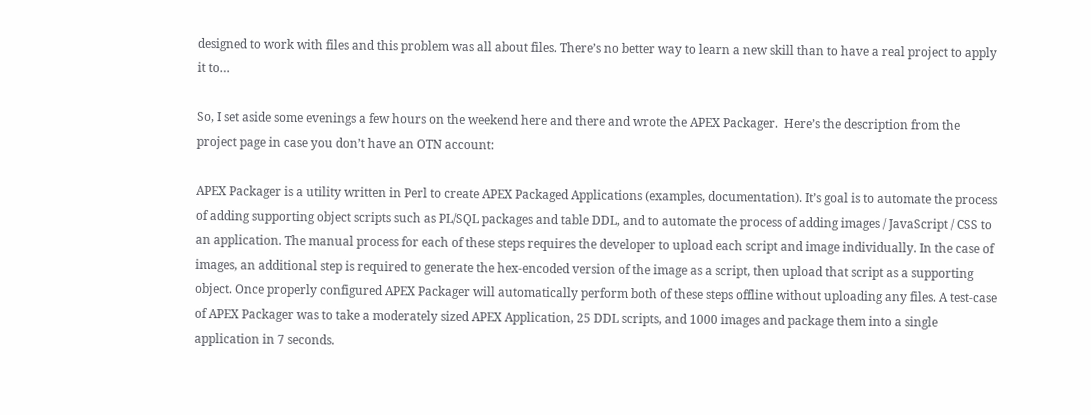designed to work with files and this problem was all about files. There’s no better way to learn a new skill than to have a real project to apply it to…

So, I set aside some evenings a few hours on the weekend here and there and wrote the APEX Packager.  Here’s the description from the project page in case you don’t have an OTN account:

APEX Packager is a utility written in Perl to create APEX Packaged Applications (examples, documentation). It’s goal is to automate the process of adding supporting object scripts such as PL/SQL packages and table DDL, and to automate the process of adding images / JavaScript / CSS to an application. The manual process for each of these steps requires the developer to upload each script and image individually. In the case of images, an additional step is required to generate the hex-encoded version of the image as a script, then upload that script as a supporting object. Once properly configured APEX Packager will automatically perform both of these steps offline without uploading any files. A test-case of APEX Packager was to take a moderately sized APEX Application, 25 DDL scripts, and 1000 images and package them into a single application in 7 seconds.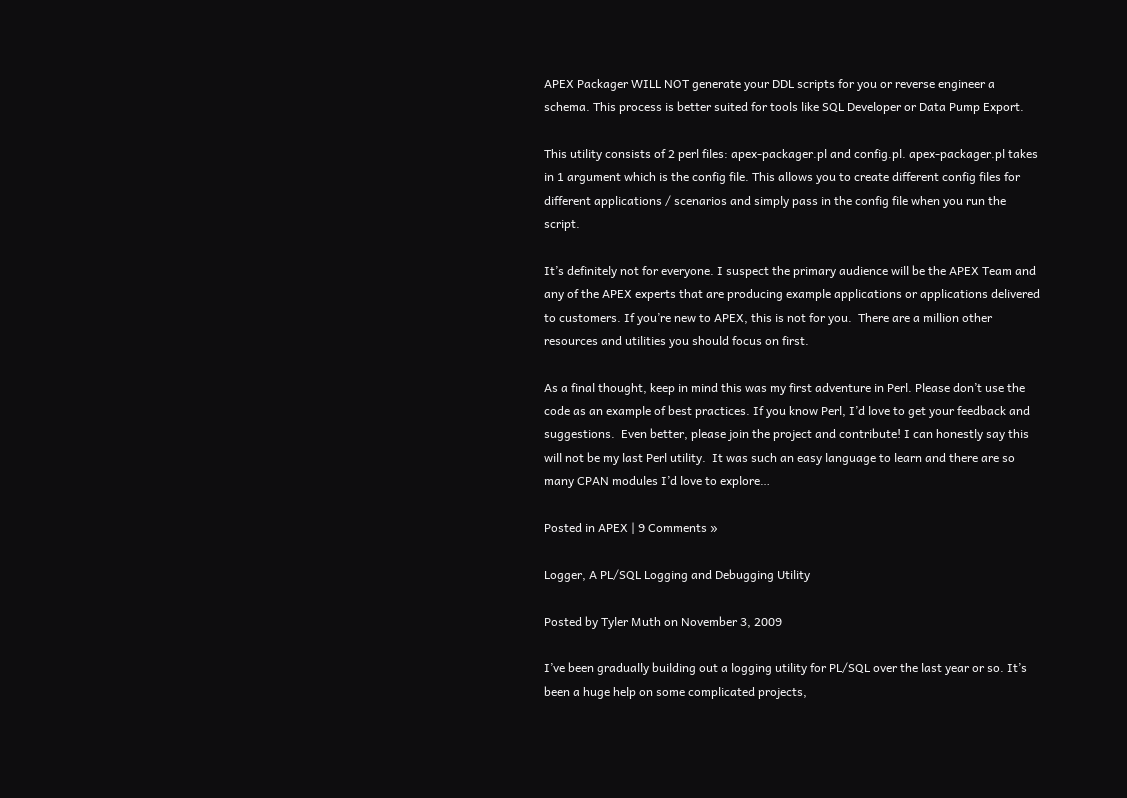APEX Packager WILL NOT generate your DDL scripts for you or reverse engineer a schema. This process is better suited for tools like SQL Developer or Data Pump Export.

This utility consists of 2 perl files: apex-packager.pl and config.pl. apex-packager.pl takes in 1 argument which is the config file. This allows you to create different config files for different applications / scenarios and simply pass in the config file when you run the script.

It’s definitely not for everyone. I suspect the primary audience will be the APEX Team and any of the APEX experts that are producing example applications or applications delivered to customers. If you’re new to APEX, this is not for you.  There are a million other resources and utilities you should focus on first.

As a final thought, keep in mind this was my first adventure in Perl. Please don’t use the code as an example of best practices. If you know Perl, I’d love to get your feedback and suggestions.  Even better, please join the project and contribute! I can honestly say this will not be my last Perl utility.  It was such an easy language to learn and there are so many CPAN modules I’d love to explore…

Posted in APEX | 9 Comments »

Logger, A PL/SQL Logging and Debugging Utility

Posted by Tyler Muth on November 3, 2009

I’ve been gradually building out a logging utility for PL/SQL over the last year or so. It’s been a huge help on some complicated projects,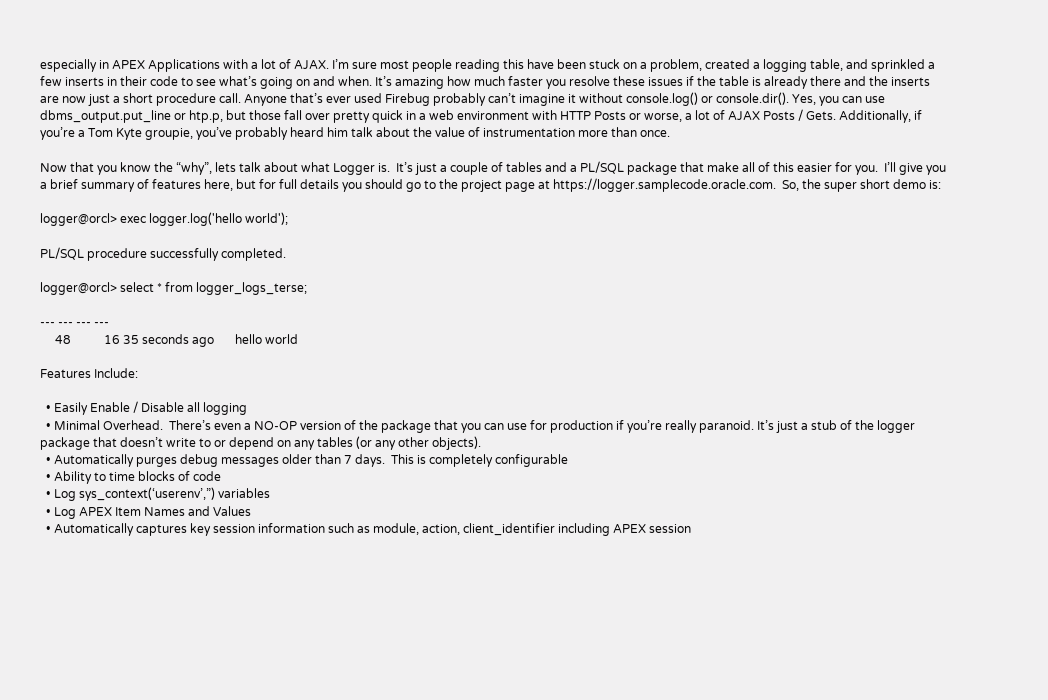especially in APEX Applications with a lot of AJAX. I’m sure most people reading this have been stuck on a problem, created a logging table, and sprinkled a few inserts in their code to see what’s going on and when. It’s amazing how much faster you resolve these issues if the table is already there and the inserts are now just a short procedure call. Anyone that’s ever used Firebug probably can’t imagine it without console.log() or console.dir(). Yes, you can use dbms_output.put_line or htp.p, but those fall over pretty quick in a web environment with HTTP Posts or worse, a lot of AJAX Posts / Gets. Additionally, if you’re a Tom Kyte groupie, you’ve probably heard him talk about the value of instrumentation more than once.

Now that you know the “why”, lets talk about what Logger is.  It’s just a couple of tables and a PL/SQL package that make all of this easier for you.  I’ll give you a brief summary of features here, but for full details you should go to the project page at https://logger.samplecode.oracle.com.  So, the super short demo is:

logger@orcl> exec logger.log('hello world');

PL/SQL procedure successfully completed.

logger@orcl> select * from logger_logs_terse;

--- --- --- ---
     48           16 35 seconds ago       hello world

Features Include:

  • Easily Enable / Disable all logging
  • Minimal Overhead.  There’s even a NO-OP version of the package that you can use for production if you’re really paranoid. It’s just a stub of the logger package that doesn’t write to or depend on any tables (or any other objects).
  • Automatically purges debug messages older than 7 days.  This is completely configurable
  • Ability to time blocks of code
  • Log sys_context(‘userenv’,”) variables
  • Log APEX Item Names and Values
  • Automatically captures key session information such as module, action, client_identifier including APEX session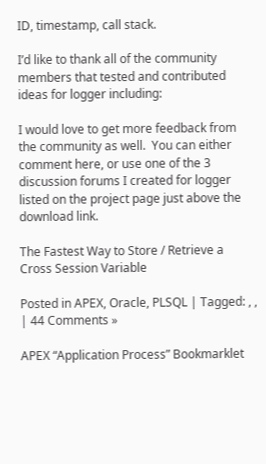ID, timestamp, call stack.

I’d like to thank all of the community members that tested and contributed ideas for logger including:

I would love to get more feedback from the community as well.  You can either comment here, or use one of the 3 discussion forums I created for logger listed on the project page just above the download link.

The Fastest Way to Store / Retrieve a Cross Session Variable

Posted in APEX, Oracle, PLSQL | Tagged: , , | 44 Comments »

APEX “Application Process” Bookmarklet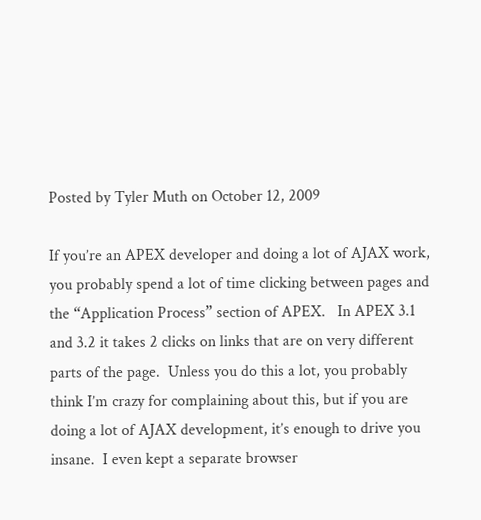Posted by Tyler Muth on October 12, 2009

If you’re an APEX developer and doing a lot of AJAX work, you probably spend a lot of time clicking between pages and the “Application Process” section of APEX.   In APEX 3.1 and 3.2 it takes 2 clicks on links that are on very different parts of the page.  Unless you do this a lot, you probably think I’m crazy for complaining about this, but if you are doing a lot of AJAX development, it’s enough to drive you insane.  I even kept a separate browser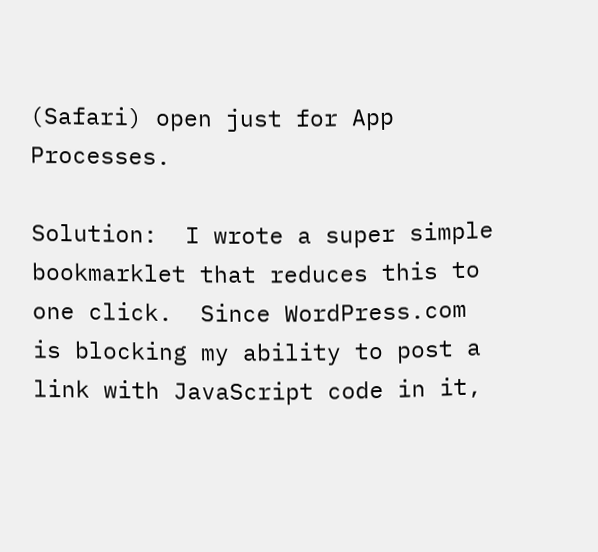(Safari) open just for App Processes.

Solution:  I wrote a super simple bookmarklet that reduces this to one click.  Since WordPress.com is blocking my ability to post a link with JavaScript code in it,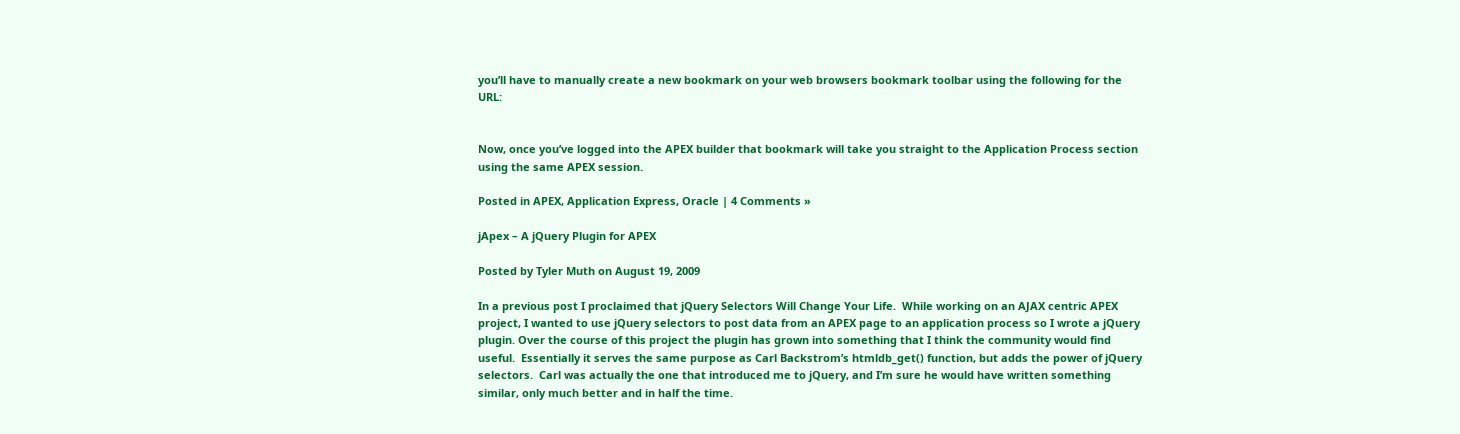you’ll have to manually create a new bookmark on your web browsers bookmark toolbar using the following for the URL:


Now, once you’ve logged into the APEX builder that bookmark will take you straight to the Application Process section using the same APEX session.

Posted in APEX, Application Express, Oracle | 4 Comments »

jApex – A jQuery Plugin for APEX

Posted by Tyler Muth on August 19, 2009

In a previous post I proclaimed that jQuery Selectors Will Change Your Life.  While working on an AJAX centric APEX project, I wanted to use jQuery selectors to post data from an APEX page to an application process so I wrote a jQuery plugin. Over the course of this project the plugin has grown into something that I think the community would find useful.  Essentially it serves the same purpose as Carl Backstrom’s htmldb_get() function, but adds the power of jQuery selectors.  Carl was actually the one that introduced me to jQuery, and I’m sure he would have written something similar, only much better and in half the time.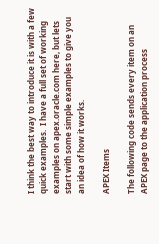I think the best way to introduce it is with a few quick examples.  I have a full set of working examples on apex.oracle.com here, but lets start with some simple examples to give you an idea of how it works.

APEX Items

The following code sends every item on an APEX page to the application process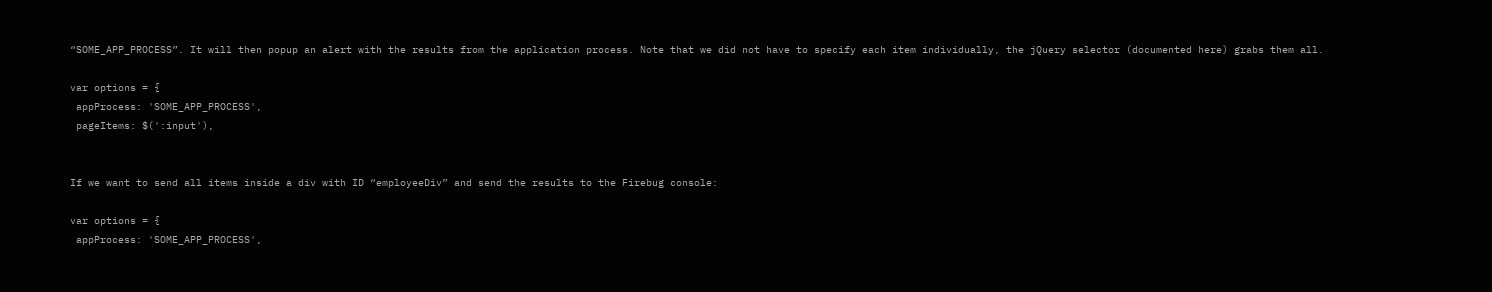“SOME_APP_PROCESS”. It will then popup an alert with the results from the application process. Note that we did not have to specify each item individually, the jQuery selector (documented here) grabs them all.

var options = {
 appProcess: 'SOME_APP_PROCESS',
 pageItems: $(':input'),


If we want to send all items inside a div with ID “employeeDiv” and send the results to the Firebug console:

var options = {
 appProcess: 'SOME_APP_PROCESS',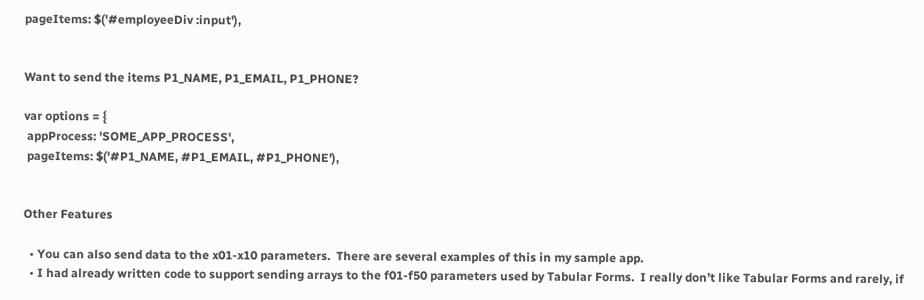pageItems: $('#employeeDiv :input'),


Want to send the items P1_NAME, P1_EMAIL, P1_PHONE?

var options = {
 appProcess: 'SOME_APP_PROCESS',
 pageItems: $('#P1_NAME, #P1_EMAIL, #P1_PHONE'),


Other Features

  • You can also send data to the x01-x10 parameters.  There are several examples of this in my sample app.
  • I had already written code to support sending arrays to the f01-f50 parameters used by Tabular Forms.  I really don’t like Tabular Forms and rarely, if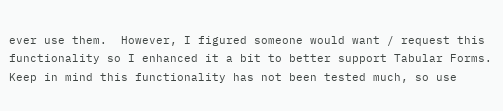ever use them.  However, I figured someone would want / request this functionality so I enhanced it a bit to better support Tabular Forms.  Keep in mind this functionality has not been tested much, so use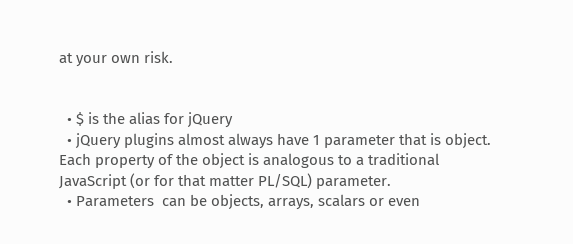at your own risk.


  • $ is the alias for jQuery
  • jQuery plugins almost always have 1 parameter that is object.  Each property of the object is analogous to a traditional JavaScript (or for that matter PL/SQL) parameter.
  • Parameters  can be objects, arrays, scalars or even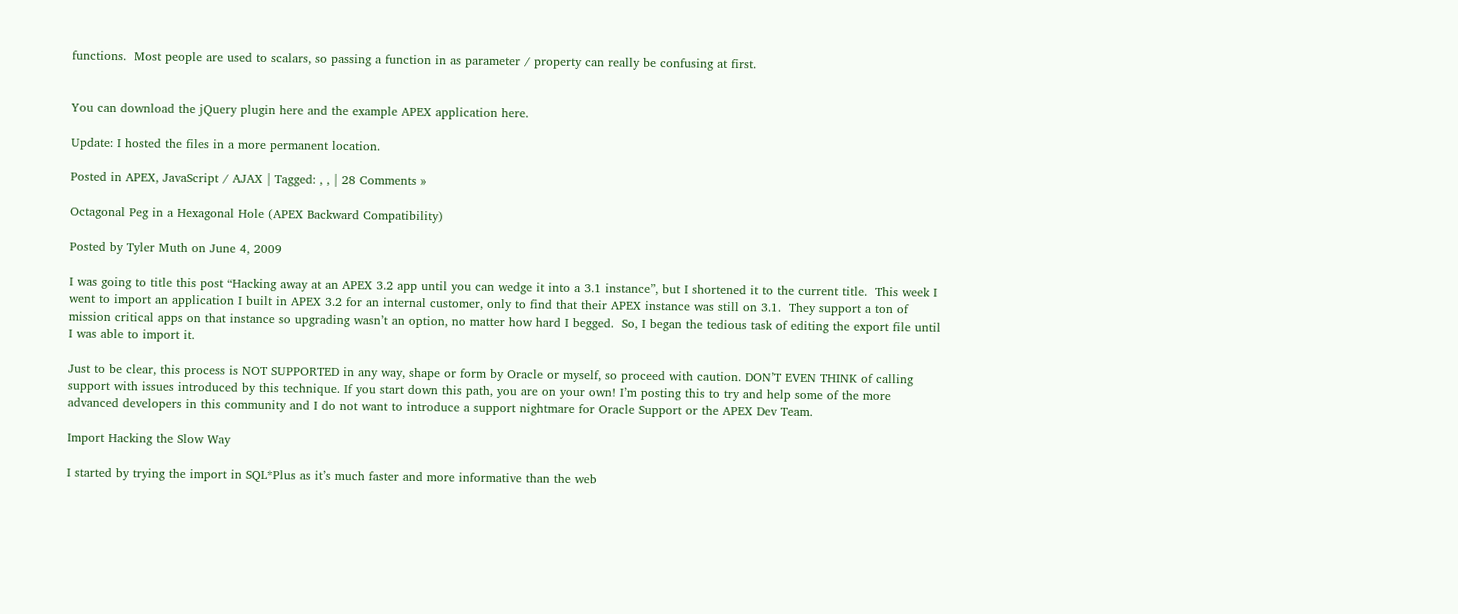functions.  Most people are used to scalars, so passing a function in as parameter / property can really be confusing at first.


You can download the jQuery plugin here and the example APEX application here.

Update: I hosted the files in a more permanent location.

Posted in APEX, JavaScript / AJAX | Tagged: , , | 28 Comments »

Octagonal Peg in a Hexagonal Hole (APEX Backward Compatibility)

Posted by Tyler Muth on June 4, 2009

I was going to title this post “Hacking away at an APEX 3.2 app until you can wedge it into a 3.1 instance”, but I shortened it to the current title.  This week I went to import an application I built in APEX 3.2 for an internal customer, only to find that their APEX instance was still on 3.1.  They support a ton of mission critical apps on that instance so upgrading wasn’t an option, no matter how hard I begged.  So, I began the tedious task of editing the export file until I was able to import it.

Just to be clear, this process is NOT SUPPORTED in any way, shape or form by Oracle or myself, so proceed with caution. DON’T EVEN THINK of calling support with issues introduced by this technique. If you start down this path, you are on your own! I’m posting this to try and help some of the more advanced developers in this community and I do not want to introduce a support nightmare for Oracle Support or the APEX Dev Team.

Import Hacking the Slow Way

I started by trying the import in SQL*Plus as it’s much faster and more informative than the web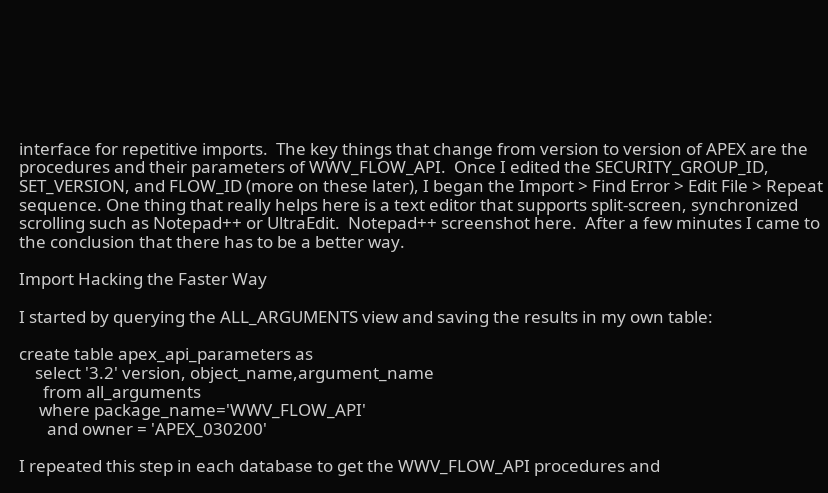interface for repetitive imports.  The key things that change from version to version of APEX are the procedures and their parameters of WWV_FLOW_API.  Once I edited the SECURITY_GROUP_ID, SET_VERSION, and FLOW_ID (more on these later), I began the Import > Find Error > Edit File > Repeat sequence. One thing that really helps here is a text editor that supports split-screen, synchronized scrolling such as Notepad++ or UltraEdit.  Notepad++ screenshot here.  After a few minutes I came to the conclusion that there has to be a better way.

Import Hacking the Faster Way

I started by querying the ALL_ARGUMENTS view and saving the results in my own table:

create table apex_api_parameters as
    select '3.2' version, object_name,argument_name
      from all_arguments
     where package_name='WWV_FLOW_API'
       and owner = 'APEX_030200'

I repeated this step in each database to get the WWV_FLOW_API procedures and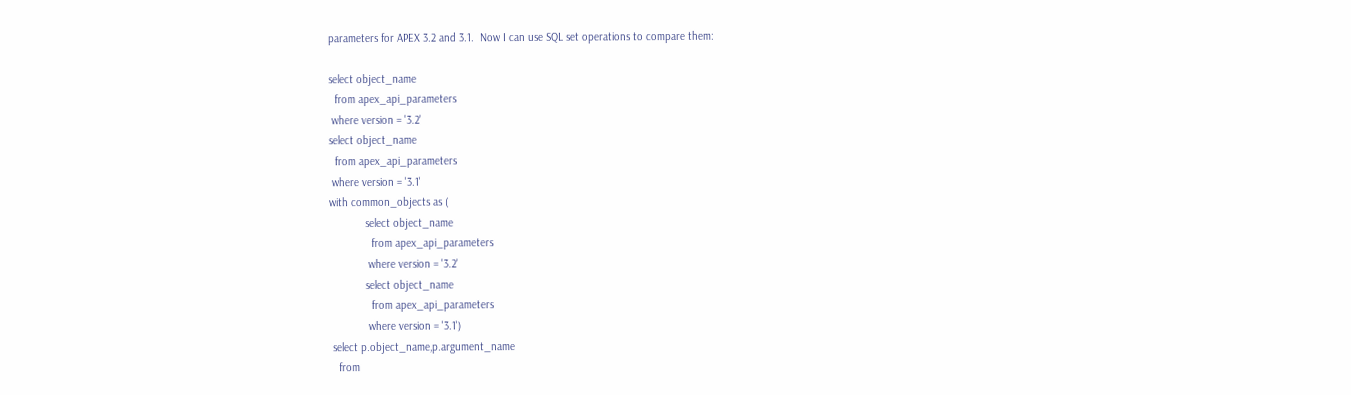parameters for APEX 3.2 and 3.1.  Now I can use SQL set operations to compare them:

select object_name
  from apex_api_parameters
 where version = '3.2'
select object_name
  from apex_api_parameters
 where version = '3.1'
with common_objects as (
            select object_name
              from apex_api_parameters
             where version = '3.2'
            select object_name
              from apex_api_parameters
             where version = '3.1')
 select p.object_name,p.argument_name
   from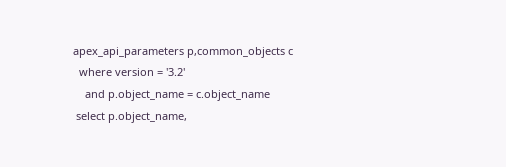apex_api_parameters p,common_objects c
  where version = '3.2'
    and p.object_name = c.object_name
 select p.object_name,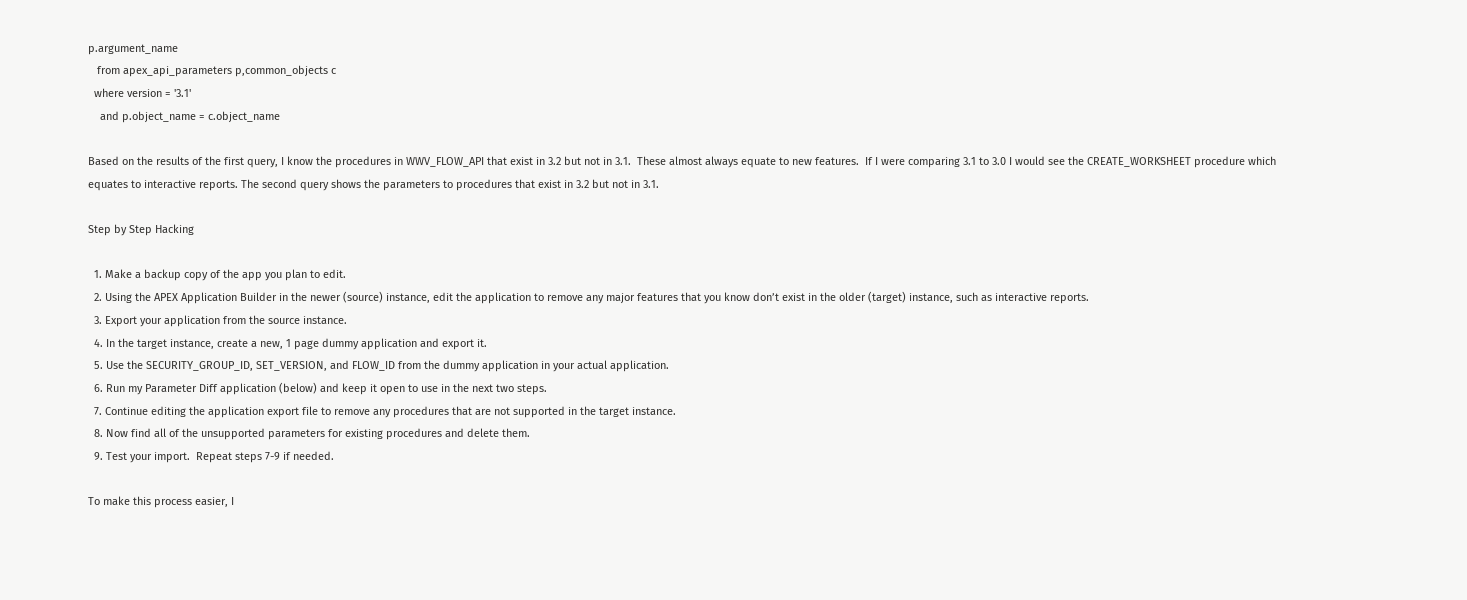p.argument_name
   from apex_api_parameters p,common_objects c
  where version = '3.1'
    and p.object_name = c.object_name

Based on the results of the first query, I know the procedures in WWV_FLOW_API that exist in 3.2 but not in 3.1.  These almost always equate to new features.  If I were comparing 3.1 to 3.0 I would see the CREATE_WORKSHEET procedure which equates to interactive reports. The second query shows the parameters to procedures that exist in 3.2 but not in 3.1.

Step by Step Hacking

  1. Make a backup copy of the app you plan to edit.
  2. Using the APEX Application Builder in the newer (source) instance, edit the application to remove any major features that you know don’t exist in the older (target) instance, such as interactive reports.
  3. Export your application from the source instance.
  4. In the target instance, create a new, 1 page dummy application and export it.
  5. Use the SECURITY_GROUP_ID, SET_VERSION, and FLOW_ID from the dummy application in your actual application.
  6. Run my Parameter Diff application (below) and keep it open to use in the next two steps.
  7. Continue editing the application export file to remove any procedures that are not supported in the target instance.
  8. Now find all of the unsupported parameters for existing procedures and delete them.
  9. Test your import.  Repeat steps 7-9 if needed.

To make this process easier, I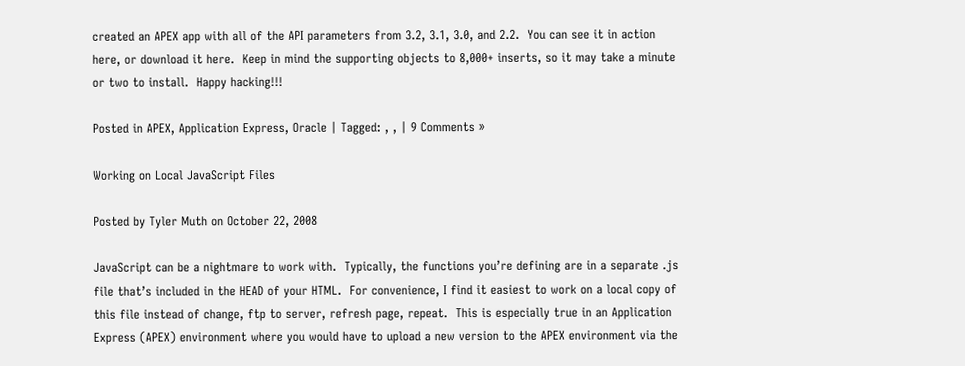created an APEX app with all of the API parameters from 3.2, 3.1, 3.0, and 2.2.  You can see it in action here, or download it here.  Keep in mind the supporting objects to 8,000+ inserts, so it may take a minute or two to install.  Happy hacking!!!

Posted in APEX, Application Express, Oracle | Tagged: , , | 9 Comments »

Working on Local JavaScript Files

Posted by Tyler Muth on October 22, 2008

JavaScript can be a nightmare to work with.  Typically, the functions you’re defining are in a separate .js file that’s included in the HEAD of your HTML.  For convenience, I find it easiest to work on a local copy of this file instead of change, ftp to server, refresh page, repeat.  This is especially true in an Application Express (APEX) environment where you would have to upload a new version to the APEX environment via the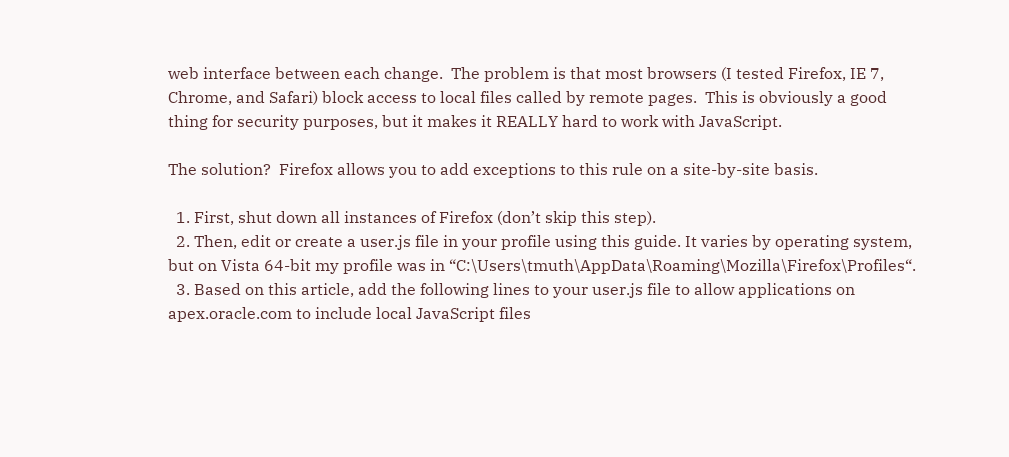web interface between each change.  The problem is that most browsers (I tested Firefox, IE 7, Chrome, and Safari) block access to local files called by remote pages.  This is obviously a good thing for security purposes, but it makes it REALLY hard to work with JavaScript.

The solution?  Firefox allows you to add exceptions to this rule on a site-by-site basis.

  1. First, shut down all instances of Firefox (don’t skip this step).
  2. Then, edit or create a user.js file in your profile using this guide. It varies by operating system, but on Vista 64-bit my profile was in “C:\Users\tmuth\AppData\Roaming\Mozilla\Firefox\Profiles“.
  3. Based on this article, add the following lines to your user.js file to allow applications on apex.oracle.com to include local JavaScript files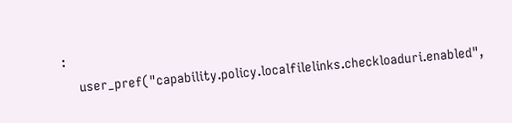:
    user_pref("capability.policy.localfilelinks.checkloaduri.enabled",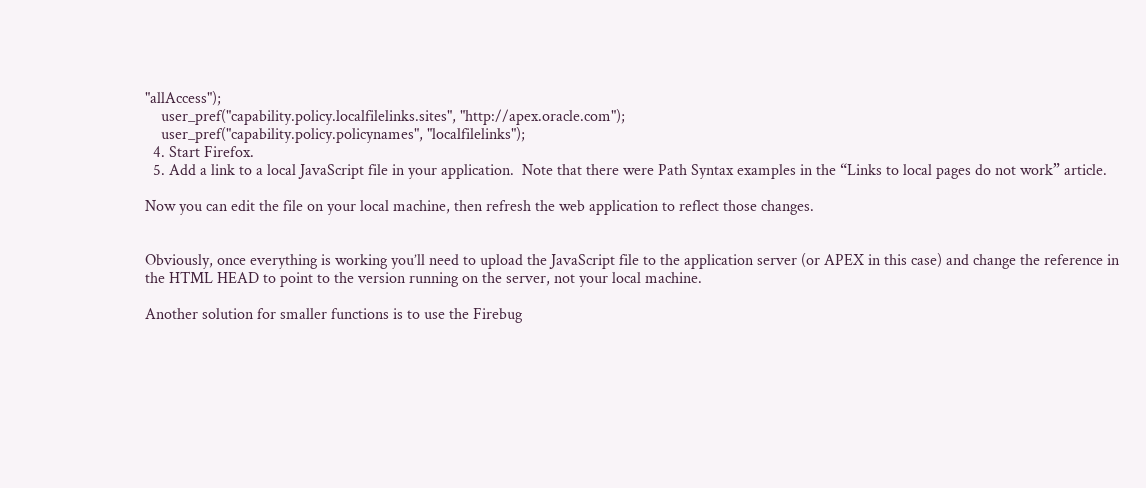"allAccess");
    user_pref("capability.policy.localfilelinks.sites", "http://apex.oracle.com");
    user_pref("capability.policy.policynames", "localfilelinks");
  4. Start Firefox.
  5. Add a link to a local JavaScript file in your application.  Note that there were Path Syntax examples in the “Links to local pages do not work” article.

Now you can edit the file on your local machine, then refresh the web application to reflect those changes.


Obviously, once everything is working you’ll need to upload the JavaScript file to the application server (or APEX in this case) and change the reference in the HTML HEAD to point to the version running on the server, not your local machine.

Another solution for smaller functions is to use the Firebug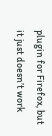plugin for Firefox, but it just doesn’t work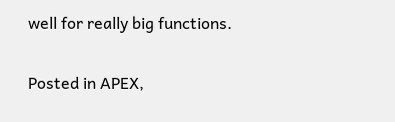well for really big functions.

Posted in APEX,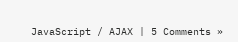JavaScript / AJAX | 5 Comments »